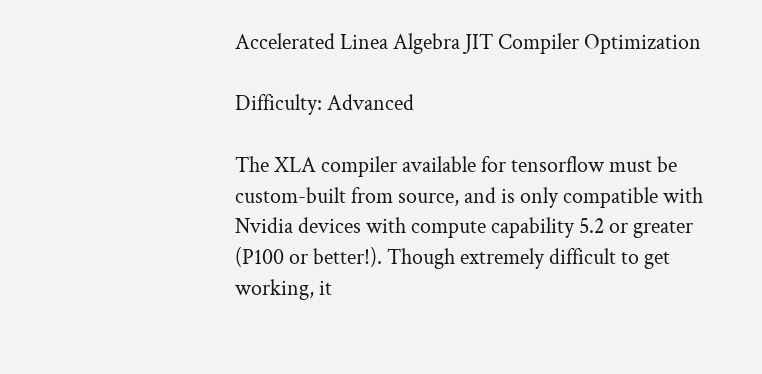Accelerated Linea Algebra JIT Compiler Optimization

Difficulty: Advanced

The XLA compiler available for tensorflow must be custom-built from source, and is only compatible with Nvidia devices with compute capability 5.2 or greater (P100 or better!). Though extremely difficult to get working, it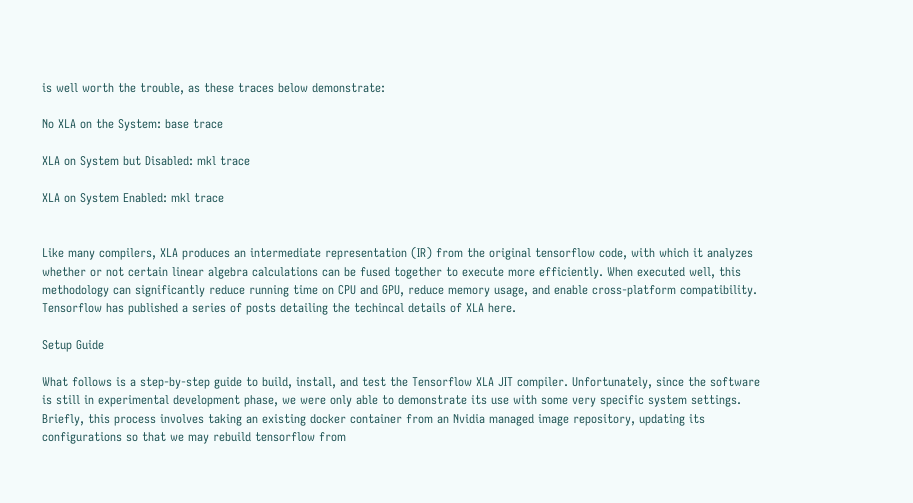is well worth the trouble, as these traces below demonstrate:

No XLA on the System: base trace

XLA on System but Disabled: mkl trace

XLA on System Enabled: mkl trace


Like many compilers, XLA produces an intermediate representation (IR) from the original tensorflow code, with which it analyzes whether or not certain linear algebra calculations can be fused together to execute more efficiently. When executed well, this methodology can significantly reduce running time on CPU and GPU, reduce memory usage, and enable cross-platform compatibility. Tensorflow has published a series of posts detailing the techincal details of XLA here.

Setup Guide

What follows is a step-by-step guide to build, install, and test the Tensorflow XLA JIT compiler. Unfortunately, since the software is still in experimental development phase, we were only able to demonstrate its use with some very specific system settings. Briefly, this process involves taking an existing docker container from an Nvidia managed image repository, updating its configurations so that we may rebuild tensorflow from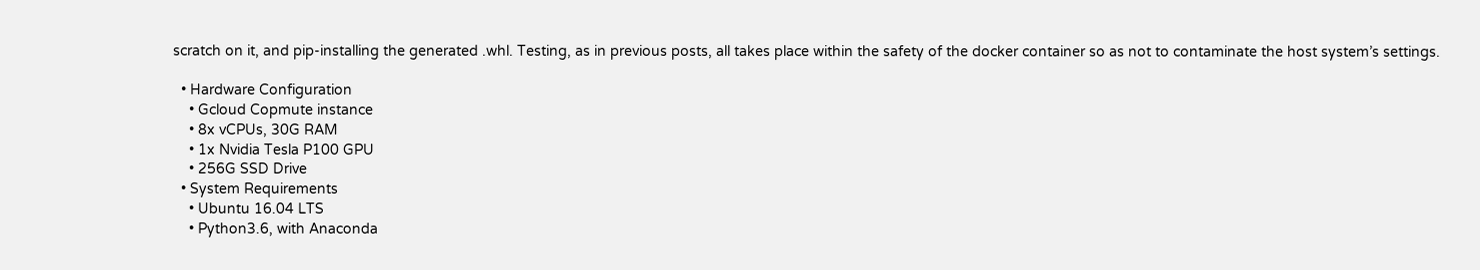scratch on it, and pip-installing the generated .whl. Testing, as in previous posts, all takes place within the safety of the docker container so as not to contaminate the host system’s settings.

  • Hardware Configuration
    • Gcloud Copmute instance
    • 8x vCPUs, 30G RAM
    • 1x Nvidia Tesla P100 GPU
    • 256G SSD Drive
  • System Requirements
    • Ubuntu 16.04 LTS
    • Python3.6, with Anaconda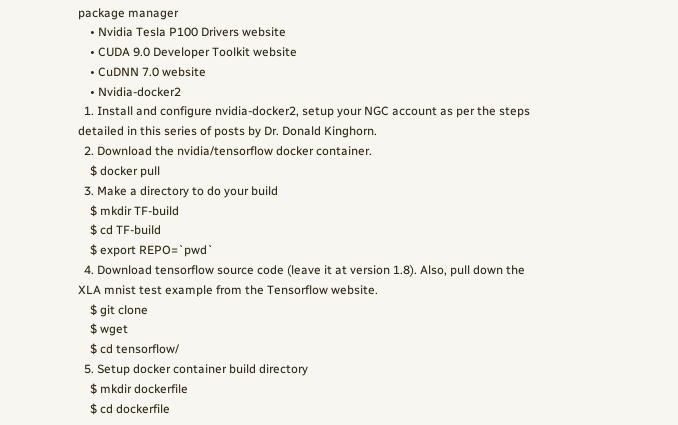package manager
    • Nvidia Tesla P100 Drivers website
    • CUDA 9.0 Developer Toolkit website
    • CuDNN 7.0 website
    • Nvidia-docker2
  1. Install and configure nvidia-docker2, setup your NGC account as per the steps detailed in this series of posts by Dr. Donald Kinghorn.
  2. Download the nvidia/tensorflow docker container.
    $ docker pull
  3. Make a directory to do your build
    $ mkdir TF-build
    $ cd TF-build
    $ export REPO=`pwd`
  4. Download tensorflow source code (leave it at version 1.8). Also, pull down the XLA mnist test example from the Tensorflow website.
    $ git clone
    $ wget
    $ cd tensorflow/
  5. Setup docker container build directory
    $ mkdir dockerfile
    $ cd dockerfile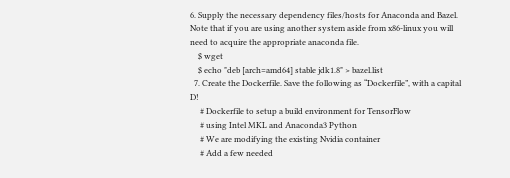6. Supply the necessary dependency files/hosts for Anaconda and Bazel. Note that if you are using another system aside from x86-linux you will need to acquire the appropriate anaconda file.
    $ wget
    $ echo "deb [arch=amd64] stable jdk1.8" > bazel.list
  7. Create the Dockerfile. Save the following as “Dockerfile”, with a capital D!
     # Dockerfile to setup a build environment for TensorFlow
     # using Intel MKL and Anaconda3 Python
     # We are modifying the existing Nvidia container
     # Add a few needed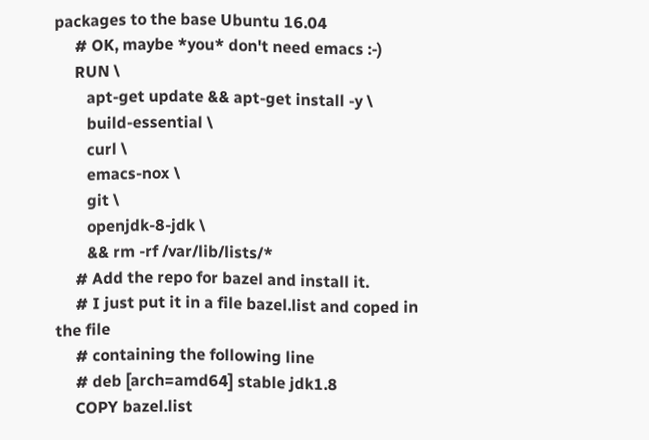packages to the base Ubuntu 16.04
     # OK, maybe *you* don't need emacs :-)
     RUN \
        apt-get update && apt-get install -y \
        build-essential \
        curl \
        emacs-nox \
        git \
        openjdk-8-jdk \
        && rm -rf /var/lib/lists/*
     # Add the repo for bazel and install it.
     # I just put it in a file bazel.list and coped in the file
     # containing the following line
     # deb [arch=amd64] stable jdk1.8
     COPY bazel.list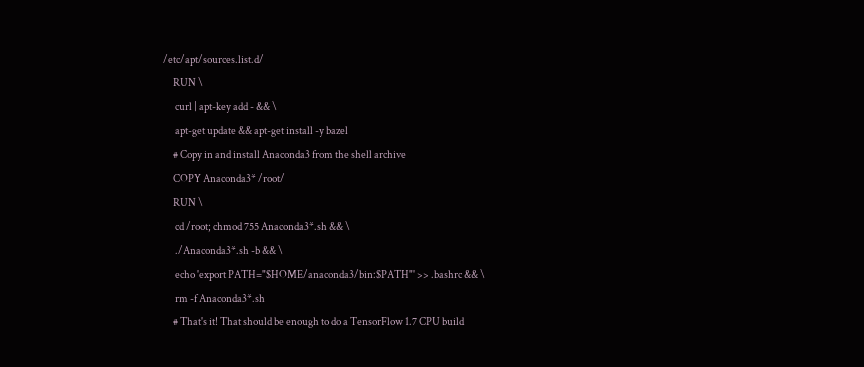/etc/apt/sources.list.d/
     RUN \
      curl | apt-key add - && \
      apt-get update && apt-get install -y bazel
     # Copy in and install Anaconda3 from the shell archive
     COPY Anaconda3* /root/
     RUN \
      cd /root; chmod 755 Anaconda3*.sh && \
      ./Anaconda3*.sh -b && \
      echo 'export PATH="$HOME/anaconda3/bin:$PATH"' >> .bashrc && \
      rm -f Anaconda3*.sh
     # That's it! That should be enough to do a TensorFlow 1.7 CPU build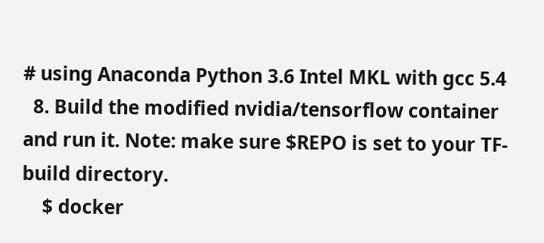# using Anaconda Python 3.6 Intel MKL with gcc 5.4
  8. Build the modified nvidia/tensorflow container and run it. Note: make sure $REPO is set to your TF-build directory.
    $ docker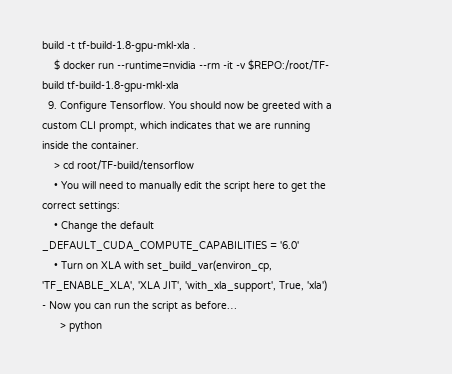build -t tf-build-1.8-gpu-mkl-xla .
    $ docker run --runtime=nvidia --rm -it -v $REPO:/root/TF-build tf-build-1.8-gpu-mkl-xla
  9. Configure Tensorflow. You should now be greeted with a custom CLI prompt, which indicates that we are running inside the container.
    > cd root/TF-build/tensorflow
    • You will need to manually edit the script here to get the correct settings:
    • Change the default _DEFAULT_CUDA_COMPUTE_CAPABILITIES = '6.0'
    • Turn on XLA with set_build_var(environ_cp, 'TF_ENABLE_XLA', 'XLA JIT', 'with_xla_support', True, 'xla') - Now you can run the script as before…
      > python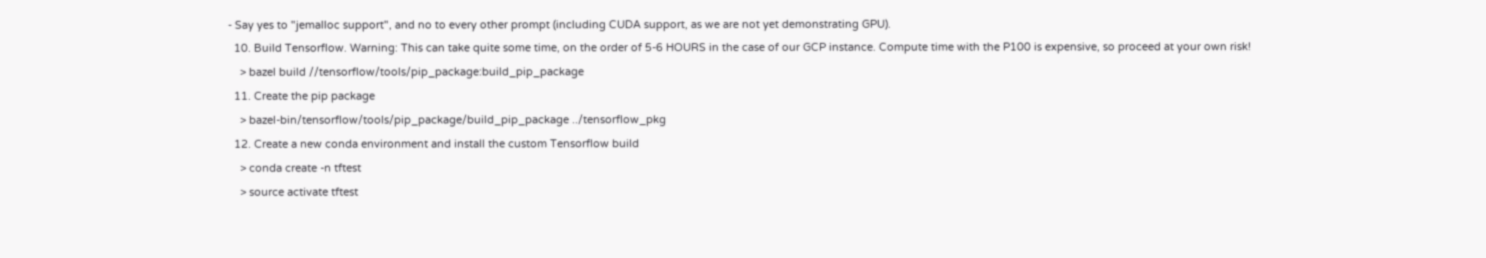- Say yes to "jemalloc support", and no to every other prompt (including CUDA support, as we are not yet demonstrating GPU).
  10. Build Tensorflow. Warning: This can take quite some time, on the order of 5-6 HOURS in the case of our GCP instance. Compute time with the P100 is expensive, so proceed at your own risk!
    > bazel build //tensorflow/tools/pip_package:build_pip_package
  11. Create the pip package
    > bazel-bin/tensorflow/tools/pip_package/build_pip_package ../tensorflow_pkg
  12. Create a new conda environment and install the custom Tensorflow build
    > conda create -n tftest
    > source activate tftest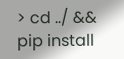> cd ../ && pip install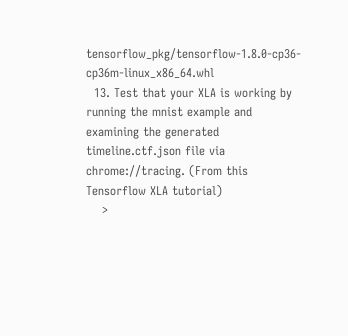tensorflow_pkg/tensorflow-1.8.0-cp36-cp36m-linux_x86_64.whl
  13. Test that your XLA is working by running the mnist example and examining the generated timeline.ctf.json file via chrome://tracing. (From this Tensorflow XLA tutorial)
    >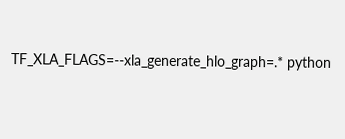TF_XLA_FLAGS=--xla_generate_hlo_graph=.* python